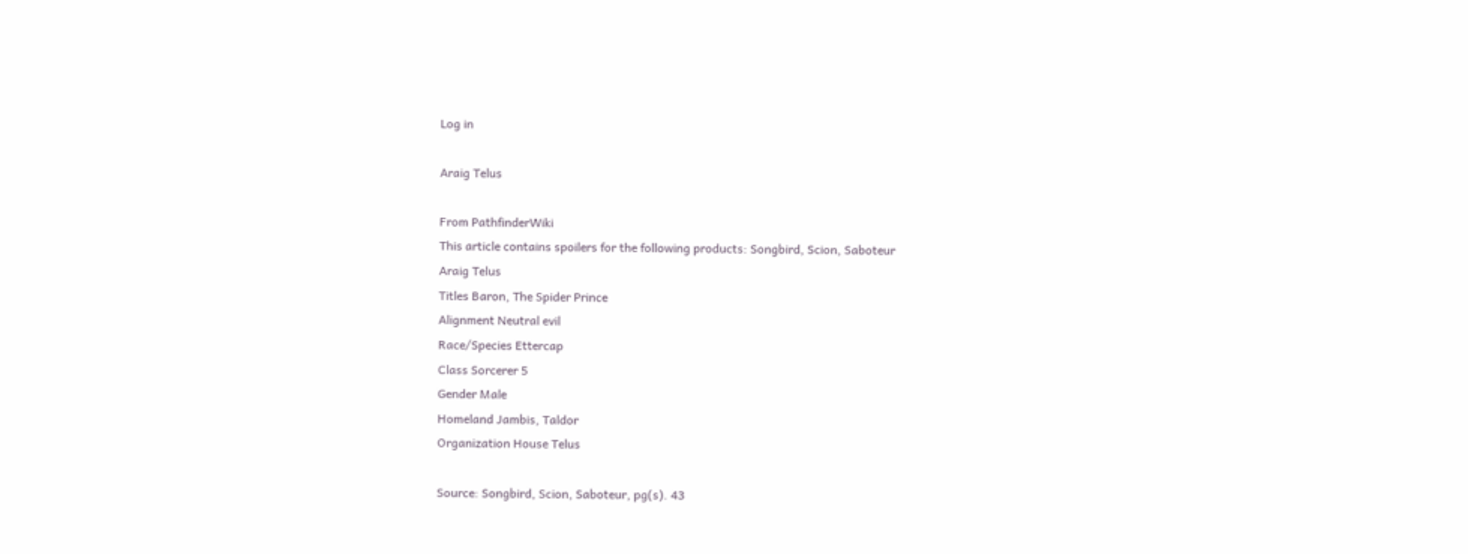Log in

Araig Telus

From PathfinderWiki
This article contains spoilers for the following products: Songbird, Scion, Saboteur
Araig Telus
Titles Baron, The Spider Prince
Alignment Neutral evil
Race/Species Ettercap
Class Sorcerer 5
Gender Male
Homeland Jambis, Taldor
Organization House Telus

Source: Songbird, Scion, Saboteur, pg(s). 43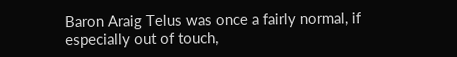Baron Araig Telus was once a fairly normal, if especially out of touch,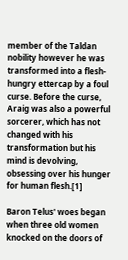member of the Taldan nobility however he was transformed into a flesh-hungry ettercap by a foul curse. Before the curse, Araig was also a powerful sorcerer, which has not changed with his transformation but his mind is devolving, obsessing over his hunger for human flesh.[1]

Baron Telus' woes began when three old women knocked on the doors of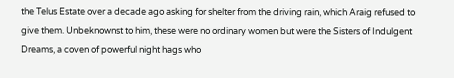the Telus Estate over a decade ago asking for shelter from the driving rain, which Araig refused to give them. Unbeknownst to him, these were no ordinary women but were the Sisters of Indulgent Dreams, a coven of powerful night hags who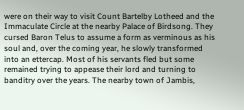were on their way to visit Count Bartelby Lotheed and the Immaculate Circle at the nearby Palace of Birdsong. They cursed Baron Telus to assume a form as verminous as his soul and, over the coming year, he slowly transformed into an ettercap. Most of his servants fled but some remained trying to appease their lord and turning to banditry over the years. The nearby town of Jambis,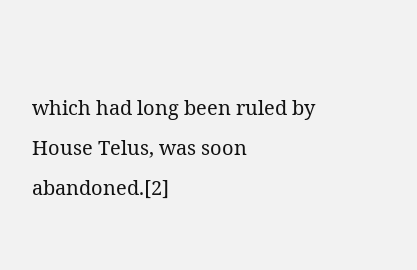which had long been ruled by House Telus, was soon abandoned.[2]